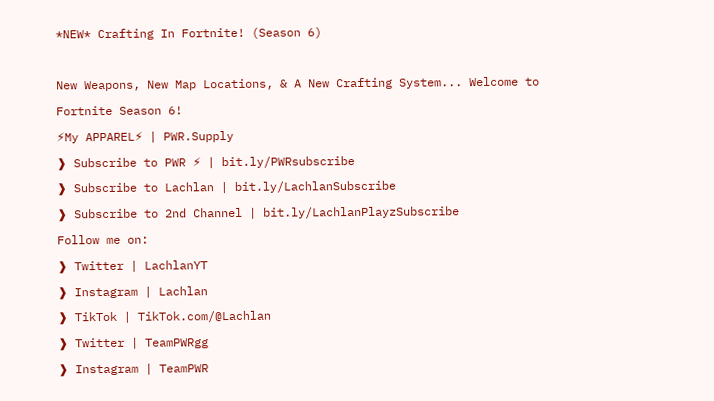*NEW* Crafting In Fortnite! (Season 6)

New Weapons, New Map Locations, & A New Crafting System... Welcome to Fortnite Season 6!
⚡My APPAREL⚡ | PWR.Supply
❱ Subscribe to PWR ⚡ | bit.ly/PWRsubscribe
❱ Subscribe to Lachlan | bit.ly/LachlanSubscribe
❱ Subscribe to 2nd Channel | bit.ly/LachlanPlayzSubscribe
Follow me on:
❱ Twitter | LachlanYT
❱ Instagram | Lachlan
❱ TikTok | TikTok.com/@Lachlan
❱ Twitter | TeamPWRgg
❱ Instagram | TeamPWR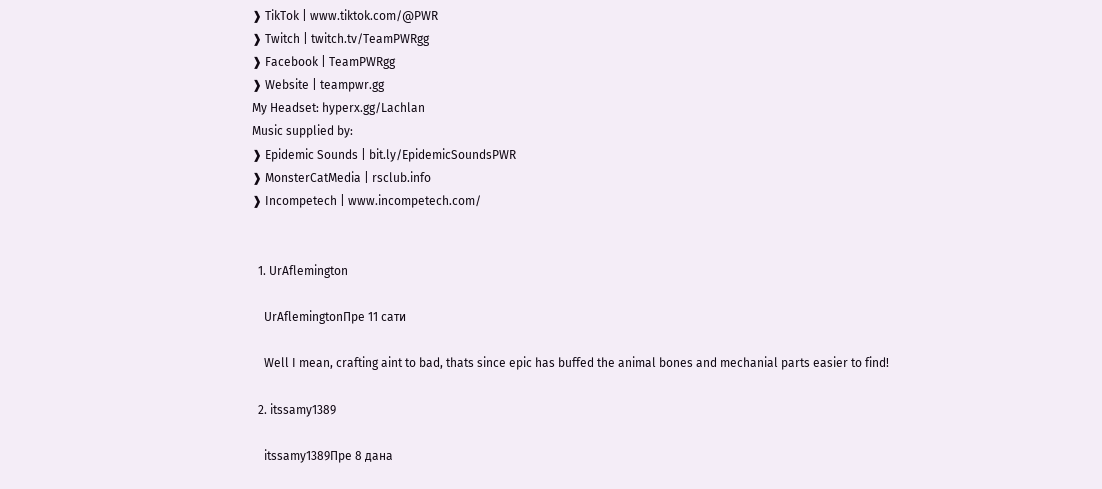❱ TikTok | www.tiktok.com/@PWR
❱ Twitch | twitch.tv/TeamPWRgg
❱ Facebook | TeamPWRgg
❱ Website | teampwr.gg
My Headset: hyperx.gg/Lachlan
Music supplied by:
❱ Epidemic Sounds | bit.ly/EpidemicSoundsPWR
❱ MonsterCatMedia | rsclub.info
❱ Incompetech | www.incompetech.com/


  1. UrAflemington

    UrAflemingtonПре 11 сати

    Well I mean, crafting aint to bad, thats since epic has buffed the animal bones and mechanial parts easier to find!

  2. itssamy1389

    itssamy1389Пре 8 дана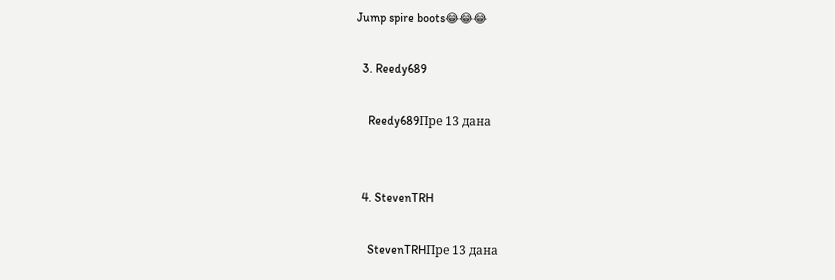Jump spire boots😂😂😂

  3. Reedy689

    Reedy689Пре 13 дана


  4. StevenTRH

    StevenTRHПре 13 дана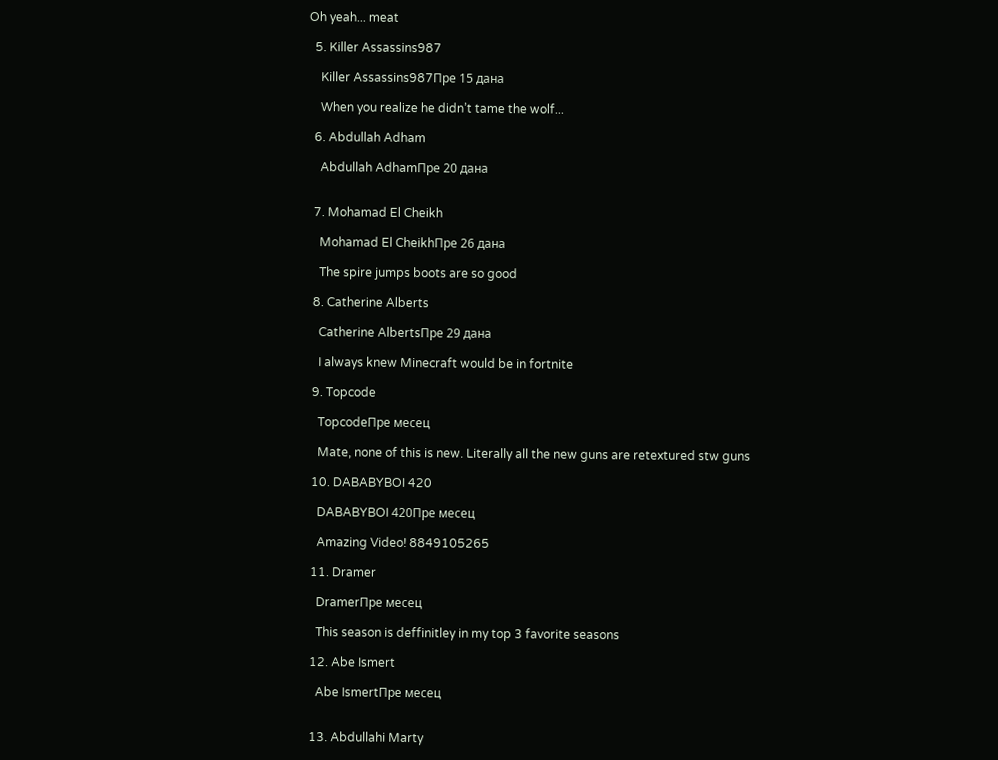Oh yeah... meat

  5. Killer Assassins987

    Killer Assassins987Пре 15 дана

    When you realize he didn’t tame the wolf...

  6. Abdullah Adham

    Abdullah AdhamПре 20 дана


  7. Mohamad El Cheikh

    Mohamad El CheikhПре 26 дана

    The spire jumps boots are so good

  8. Catherine Alberts

    Catherine AlbertsПре 29 дана

    I always knew Minecraft would be in fortnite

  9. Topcode

    TopcodeПре месец

    Mate, none of this is new. Literally all the new guns are retextured stw guns

  10. DABABYBOI 420

    DABABYBOI 420Пре месец

    Amazing Video! 8849105265

  11. Dramer

    DramerПре месец

    This season is deffinitley in my top 3 favorite seasons

  12. Abe Ismert

    Abe IsmertПре месец


  13. Abdullahi Marty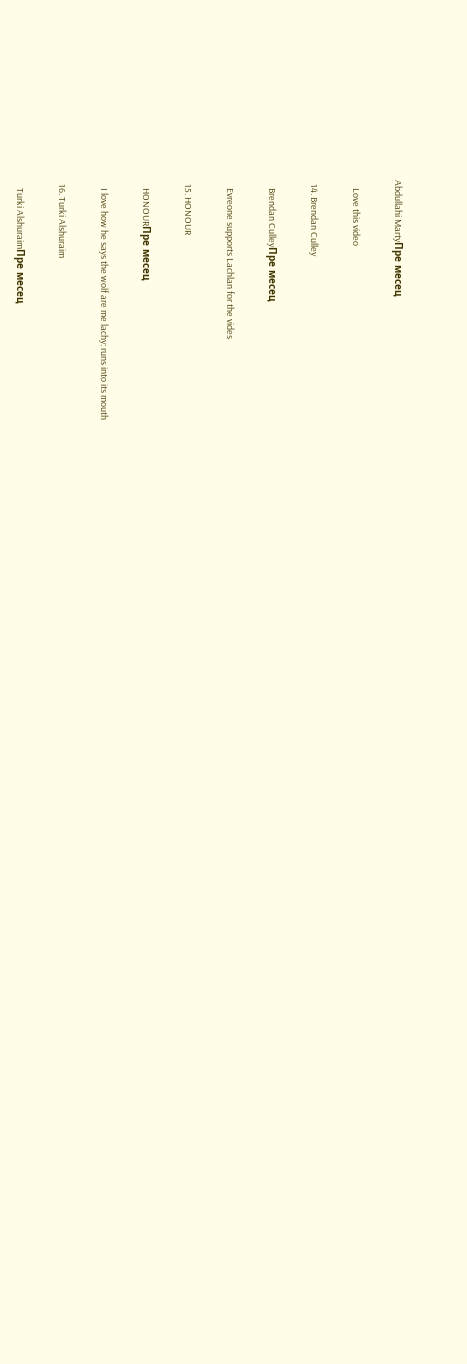Abdullahi MartyПре месец

    Love this video

  14. Brendan Culley

    Brendan CulleyПре месец

    Evreone supports Lachlan for the vides

  15. HONOUR

    HONOURПре месец

    I love how he says the wolf are me lachy: runs into its mouth

  16. Turki Alshuraim

    Turki AlshuraimПре месец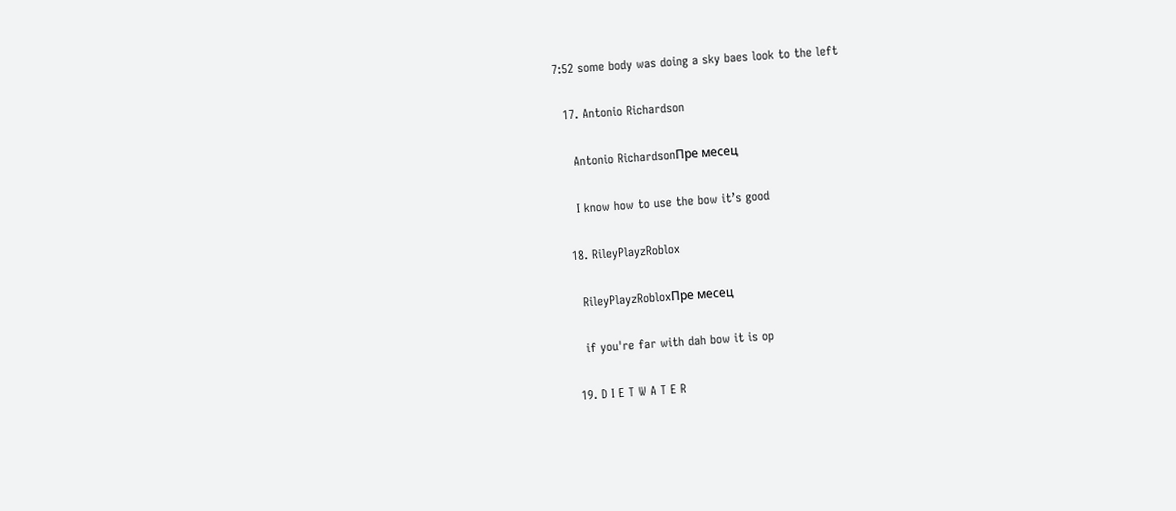7:52 some body was doing a sky baes look to the left

  17. Antonio Richardson

    Antonio RichardsonПре месец

    I know how to use the bow it’s good

  18. RileyPlayzRoblox

    RileyPlayzRobloxПре месец

    if you're far with dah bow it is op

  19. D I E T W A T E R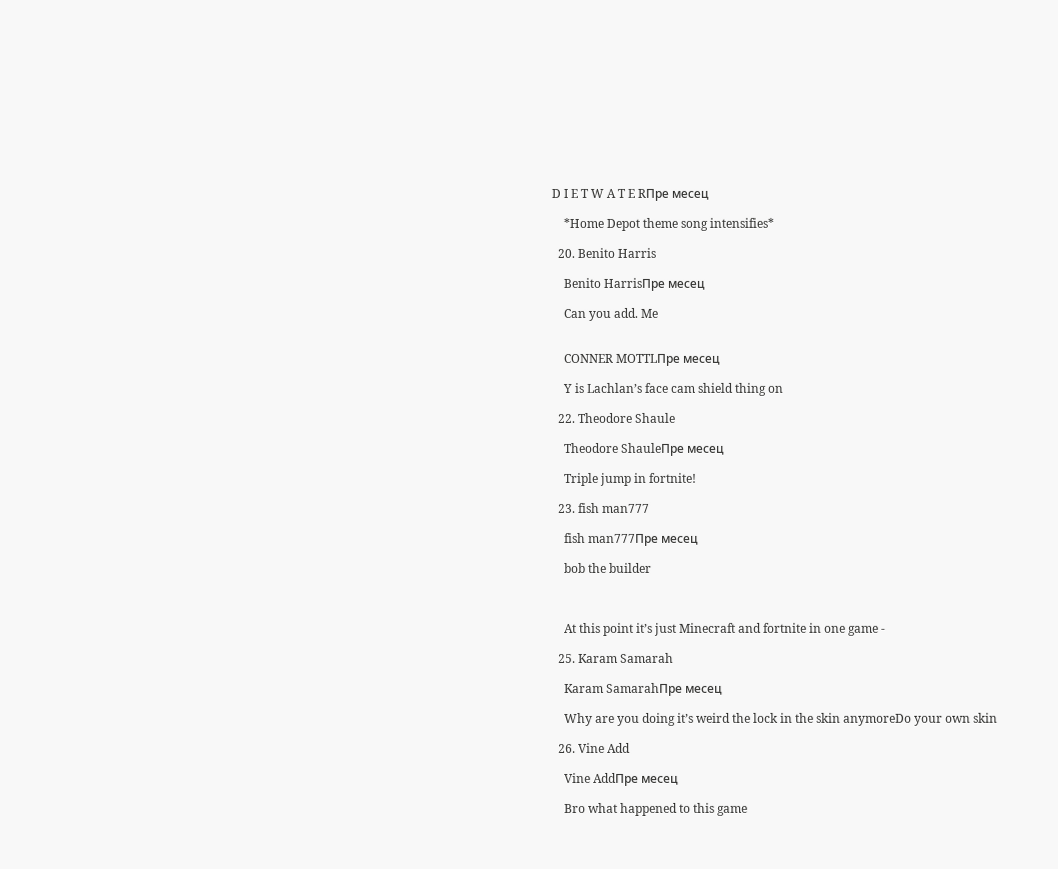D I E T W A T E RПре месец

    *Home Depot theme song intensifies*

  20. Benito Harris

    Benito HarrisПре месец

    Can you add. Me


    CONNER MOTTLПре месец

    Y is Lachlan’s face cam shield thing on

  22. Theodore Shaule

    Theodore ShauleПре месец

    Triple jump in fortnite!

  23. fish man777

    fish man777Пре месец

    bob the builder



    At this point it’s just Minecraft and fortnite in one game -

  25. Karam Samarah

    Karam SamarahПре месец

    Why are you doing it’s weird the lock in the skin anymoreDo your own skin

  26. Vine Add

    Vine AddПре месец

    Bro what happened to this game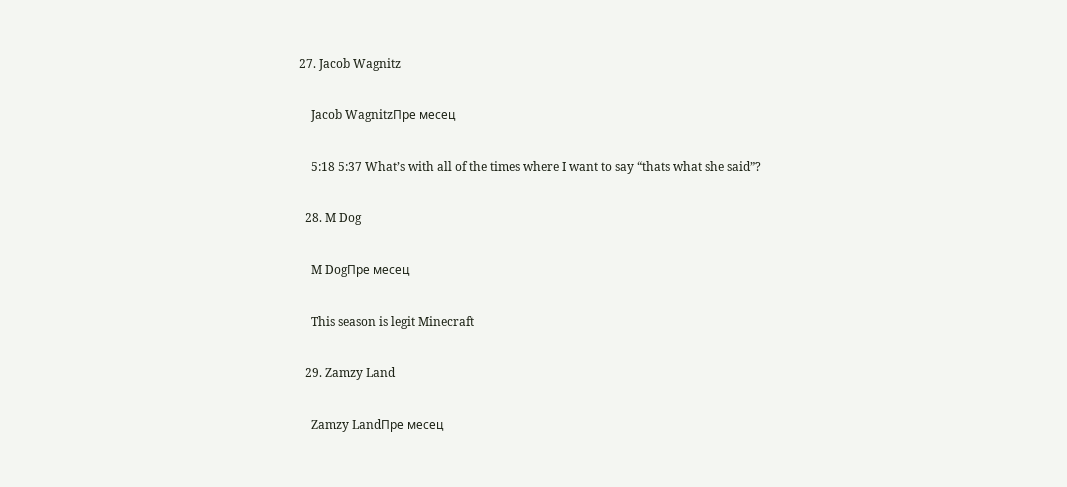27. Jacob Wagnitz

    Jacob WagnitzПре месец

    5:18 5:37 What’s with all of the times where I want to say “thats what she said”?

  28. M Dog

    M DogПре месец

    This season is legit Minecraft

  29. Zamzy Land

    Zamzy LandПре месец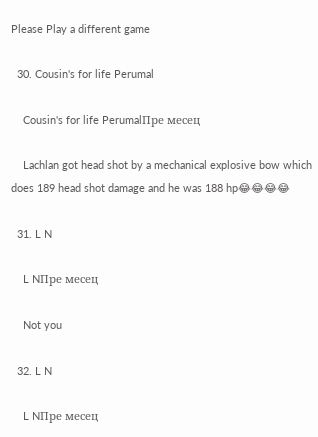Please Play a different game

  30. Cousin's for life Perumal

    Cousin's for life PerumalПре месец

    Lachlan got head shot by a mechanical explosive bow which does 189 head shot damage and he was 188 hp😂😂😂😂

  31. L N

    L NПре месец

    Not you

  32. L N

    L NПре месец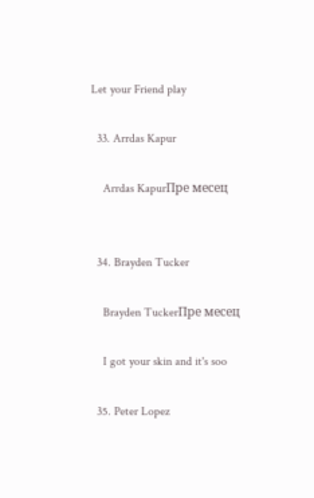Let your Friend play

  33. Arrdas Kapur

    Arrdas KapurПре месец


  34. Brayden Tucker

    Brayden TuckerПре месец

    I got your skin and it's soo

  35. Peter Lopez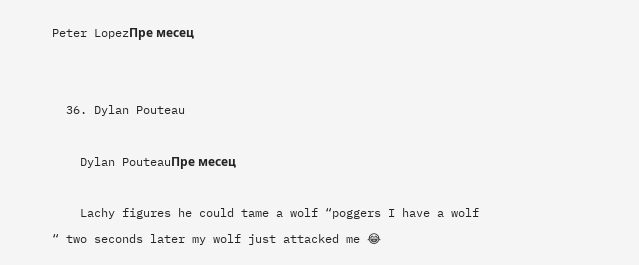Peter LopezПре месец


  36. Dylan Pouteau

    Dylan PouteauПре месец

    Lachy figures he could tame a wolf “poggers I have a wolf “ two seconds later my wolf just attacked me 😂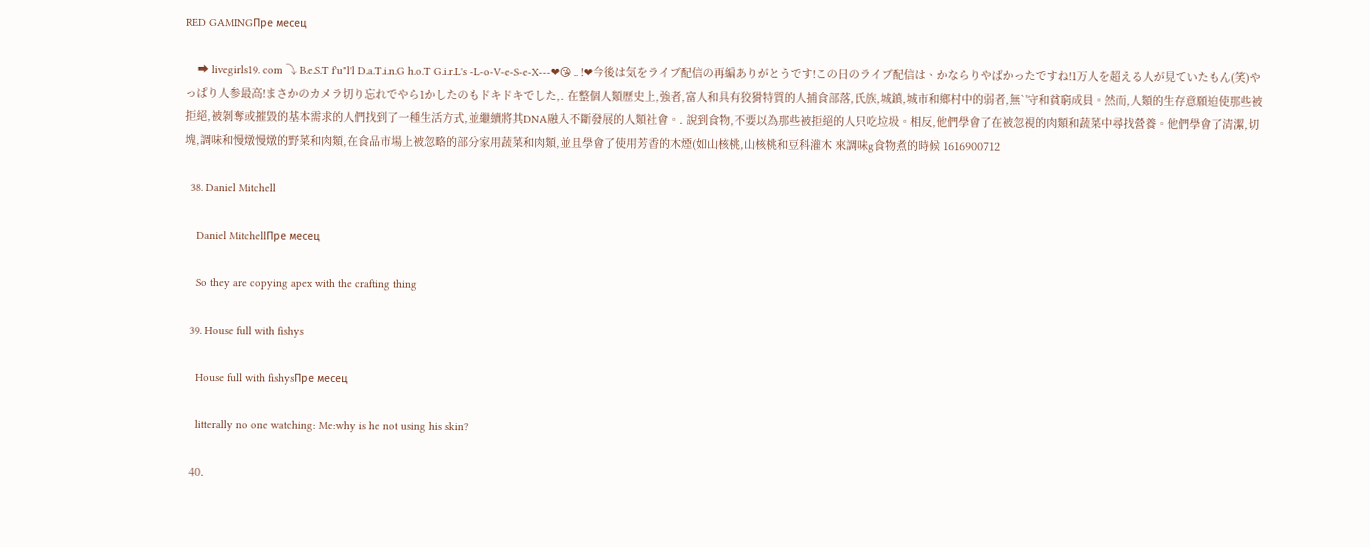RED GAMINGПре месец

    ➡ livegirls19. com ⤵ B.e.S.T f'u"l'l D.a.T.i.n.G h.o.T G.i.r.L's -L-o-V-e-S-e-X---❤😘 .. !❤今後は気をライブ配信の再編ありがとうです!この日のライブ配信は、かならりやばかったですね!1万人を超える人が見ていたもん(笑)やっぱり人参最高!まさかのカメラ切り忘れでやら1かしたのもドキドキでした,. 在整個人類歷史上,強者,富人和具有狡猾特質的人捕食部落,氏族,城鎮,城市和鄉村中的弱者,無`'守和貧窮成員。然而,人類的生存意願迫使那些被拒絕,被剝奪或摧毀的基本需求的人們找到了一種生活方式,並繼續將其DNA融入不斷發展的人類社會。. 說到食物,不要以為那些被拒絕的人只吃垃圾。相反,他們學會了在被忽視的肉類和蔬菜中尋找營養。他們學會了清潔,切塊,調味和慢燉慢燉的野菜和肉類,在食品市場上被忽略的部分家用蔬菜和肉類,並且學會了使用芳香的木煙(如山核桃,山核桃和豆科灌木 來調味g食物煮的時候 1616900712

  38. Daniel Mitchell

    Daniel MitchellПре месец

    So they are copying apex with the crafting thing

  39. House full with fishys

    House full with fishysПре месец

    litterally no one watching: Me:why is he not using his skin?

  40.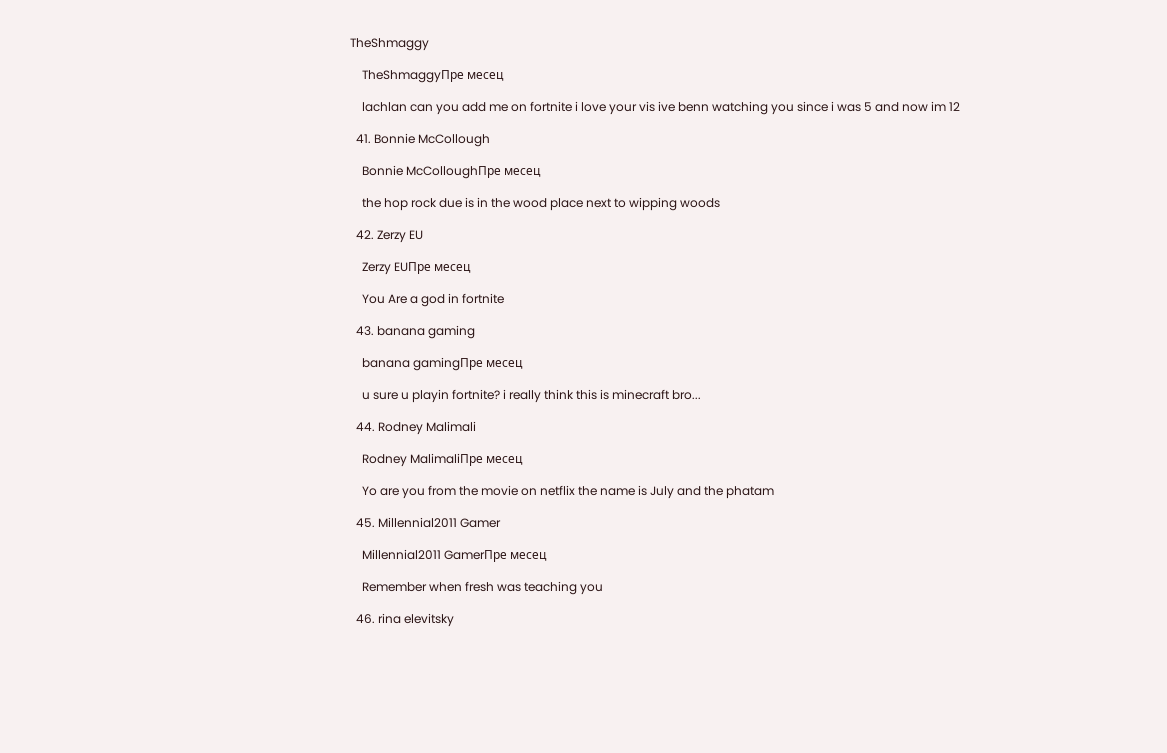TheShmaggy

    TheShmaggyПре месец

    lachlan can you add me on fortnite i love your vis ive benn watching you since i was 5 and now im 12

  41. Bonnie McCollough

    Bonnie McColloughПре месец

    the hop rock due is in the wood place next to wipping woods

  42. Zerzy EU

    Zerzy EUПре месец

    You Are a god in fortnite

  43. banana gaming

    banana gamingПре месец

    u sure u playin fortnite? i really think this is minecraft bro...

  44. Rodney Malimali

    Rodney MalimaliПре месец

    Yo are you from the movie on netflix the name is July and the phatam

  45. Millennial2011 Gamer

    Millennial2011 GamerПре месец

    Remember when fresh was teaching you

  46. rina elevitsky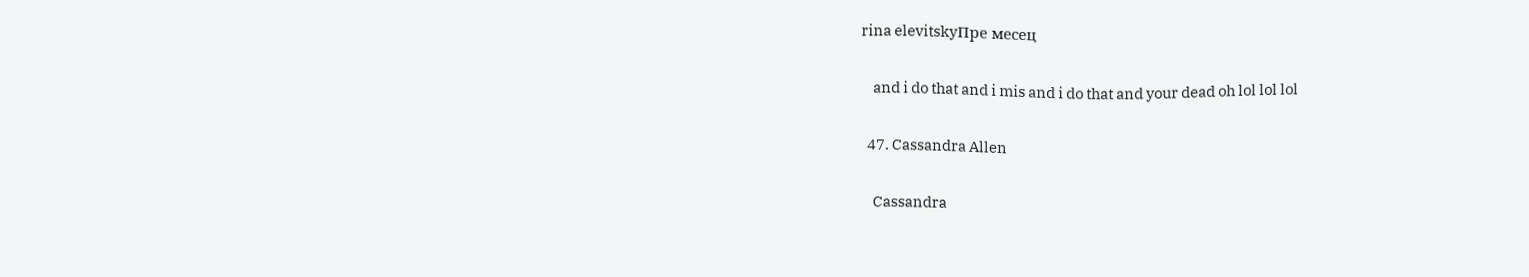rina elevitskyПре месец

    and i do that and i mis and i do that and your dead oh lol lol lol

  47. Cassandra Allen

    Cassandra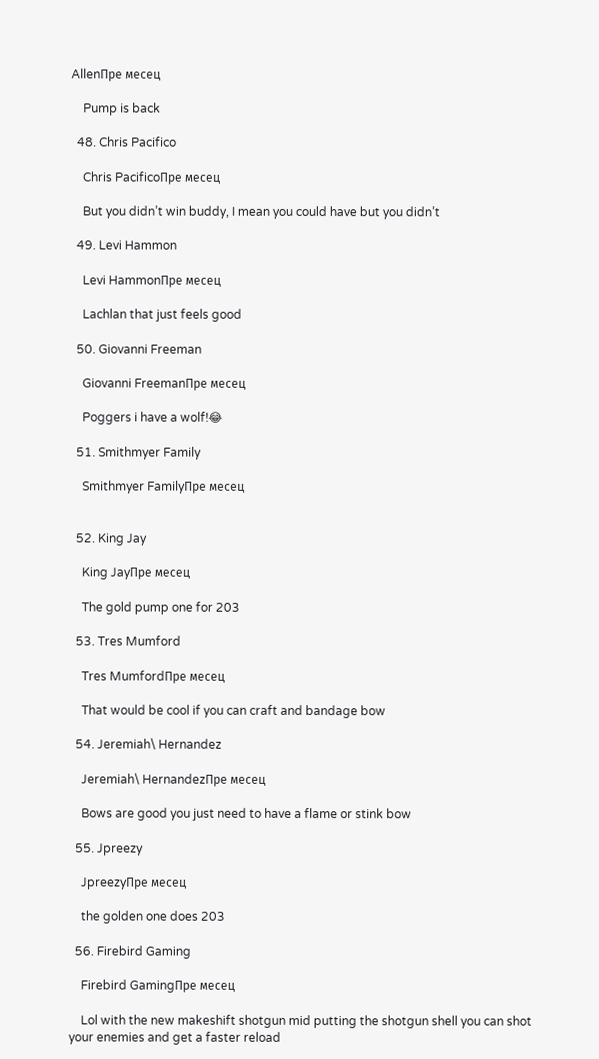AllenПре месец

    Pump is back

  48. Chris Pacifico

    Chris PacificoПре месец

    But you didn’t win buddy, I mean you could have but you didn’t

  49. Levi Hammon

    Levi HammonПре месец

    Lachlan that just feels good

  50. Giovanni Freeman

    Giovanni FreemanПре месец

    Poggers i have a wolf!😂

  51. Smithmyer Family

    Smithmyer FamilyПре месец


  52. King Jay

    King JayПре месец

    The gold pump one for 203

  53. Tres Mumford

    Tres MumfordПре месец

    That would be cool if you can craft and bandage bow

  54. Jeremiah\ Hernandez

    Jeremiah\ HernandezПре месец

    Bows are good you just need to have a flame or stink bow

  55. Jpreezy

    JpreezyПре месец

    the golden one does 203

  56. Firebird Gaming

    Firebird GamingПре месец

    Lol with the new makeshift shotgun mid putting the shotgun shell you can shot your enemies and get a faster reload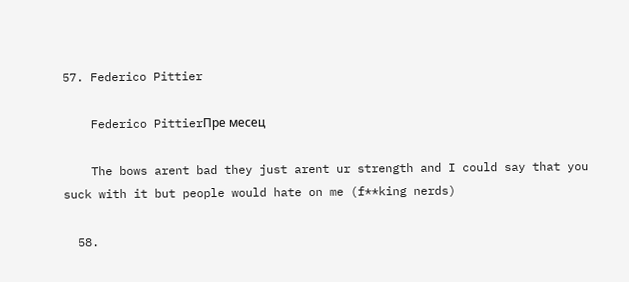57. Federico Pittier

    Federico PittierПре месец

    The bows arent bad they just arent ur strength and I could say that you suck with it but people would hate on me (f**king nerds)

  58.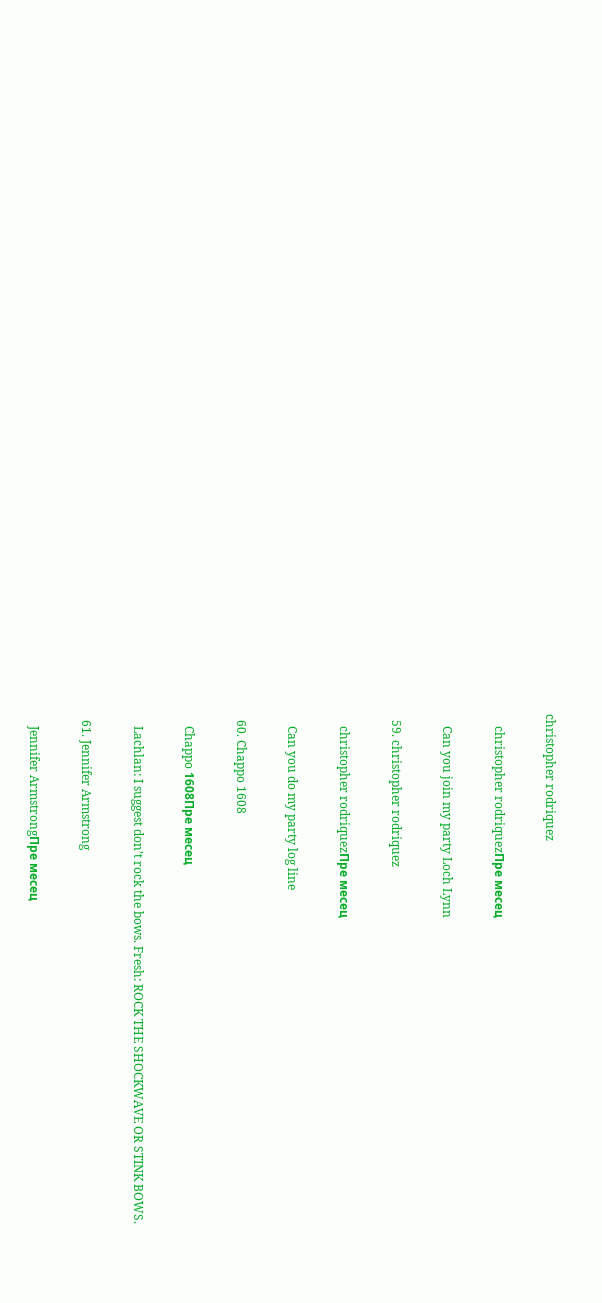christopher rodriquez

    christopher rodriquezПре месец

    Can you join my party Loch Lynn

  59. christopher rodriquez

    christopher rodriquezПре месец

    Can you do my party log line

  60. Chappo 1608

    Chappo 1608Пре месец

    Lachlan: I suggest don’t rock the bows. Fresh: ROCK THE SHOCKWAVE OR STINK BOWS.

  61. Jennifer Armstrong

    Jennifer ArmstrongПре месец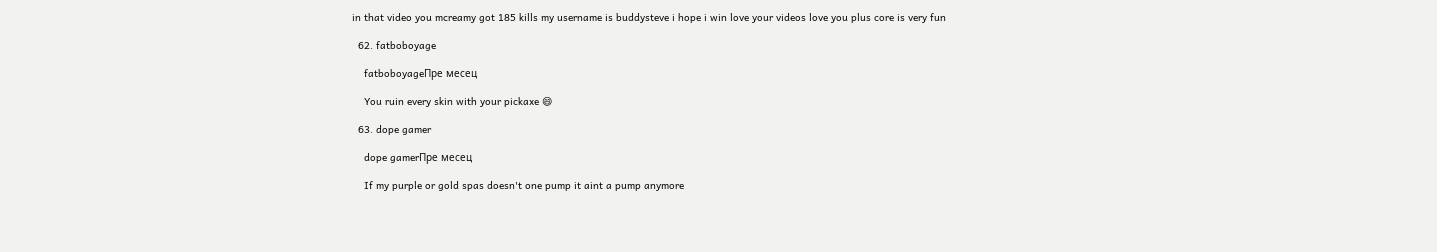in that video you mcreamy got 185 kills my username is buddysteve i hope i win love your videos love you plus core is very fun

  62. fatboboyage

    fatboboyageПре месец

    You ruin every skin with your pickaxe 😄

  63. dope gamer

    dope gamerПре месец

    If my purple or gold spas doesn't one pump it aint a pump anymore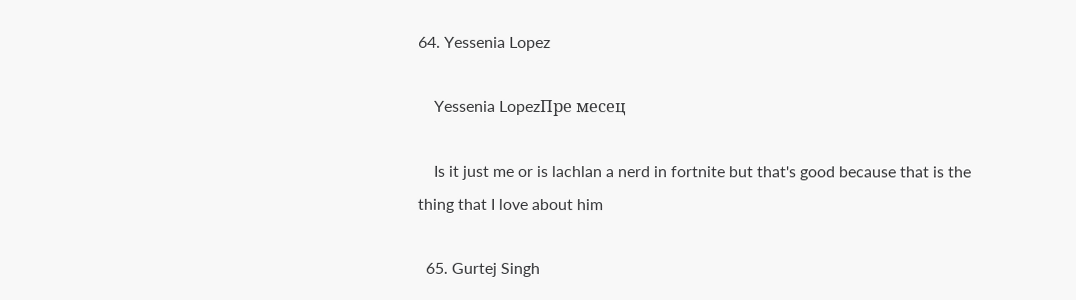64. Yessenia Lopez

    Yessenia LopezПре месец

    Is it just me or is lachlan a nerd in fortnite but that's good because that is the thing that I love about him

  65. Gurtej Singh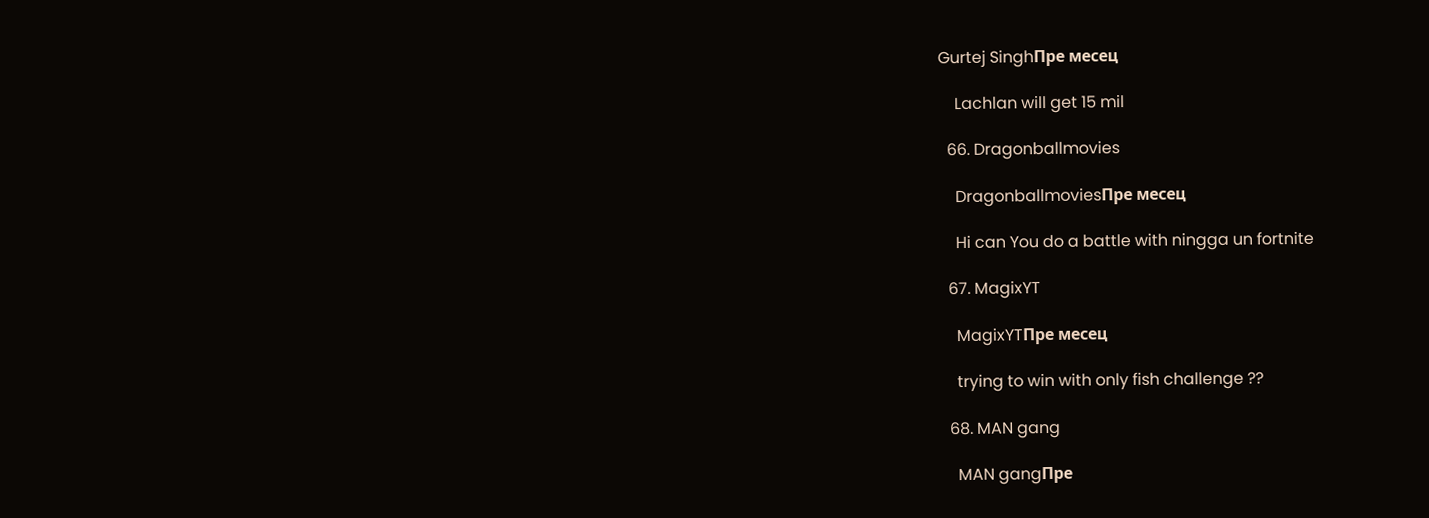Gurtej SinghПре месец

    Lachlan will get 15 mil

  66. Dragonballmovies

    DragonballmoviesПре месец

    Hi can You do a battle with ningga un fortnite

  67. MagixYT

    MagixYTПре месец

    trying to win with only fish challenge ??

  68. MAN gang

    MAN gangПре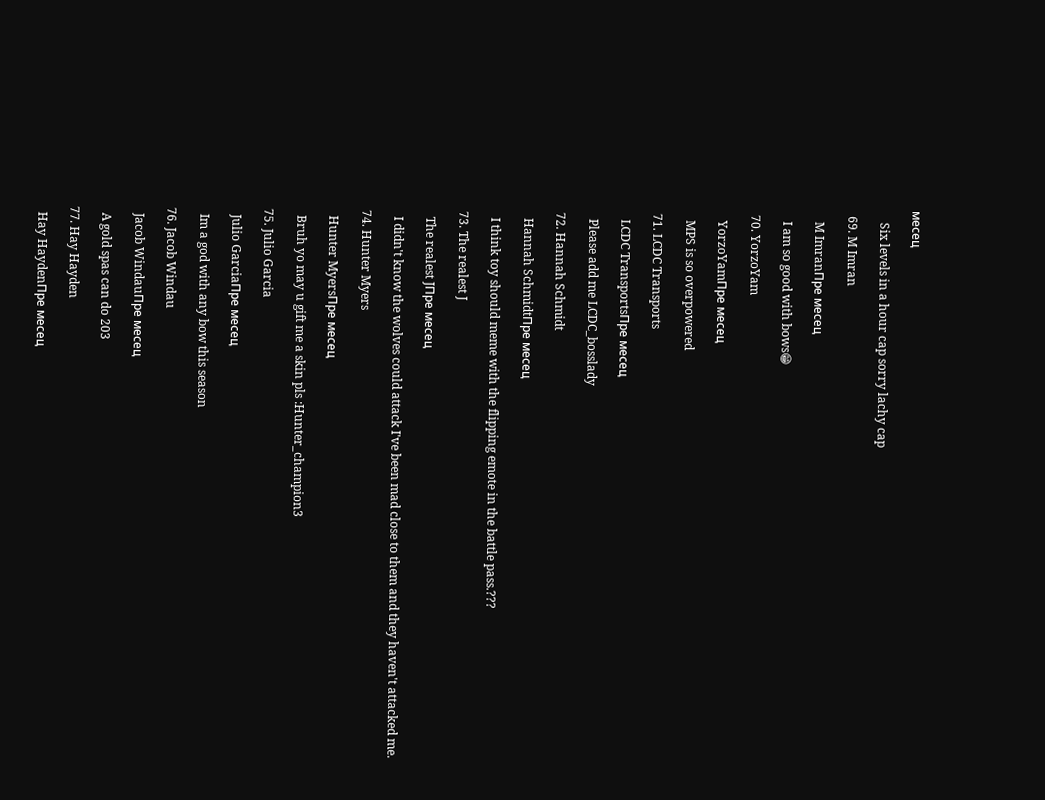месец

    Six levels in a hour cap sorry lachy cap

  69. M Imran

    M ImranПре месец

    I am so good with bows😁

  70. YorzoYam

    YorzoYamПре месец

    MPS is so overpowered

  71. LCDC Transports

    LCDC TransportsПре месец

    Please add me LCDC_bosslady

  72. Hannah Schmidt

    Hannah SchmidtПре месец

    I think toy should meme with the flipping emote in the battle pass.???

  73. The realest J

    The realest JПре месец

    I didn't know the wolves could attack I've been mad close to them and they haven't attacked me.

  74. Hunter Myers

    Hunter MyersПре месец

    Bruh yo may u gift me a skin pls :Hunter_champion3

  75. Julio Garcia

    Julio GarciaПре месец

    Im a god with any bow this season

  76. Jacob Windau

    Jacob WindauПре месец

    A gold spas can do 203

  77. Hay Hayden

    Hay HaydenПре месец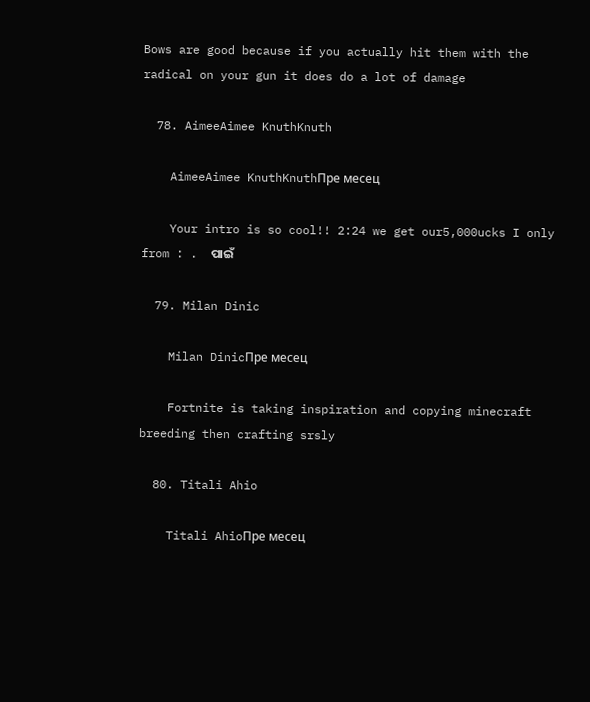Bows are good because if you actually hit them with the radical on your gun it does do a lot of damage

  78. AimeeAimee KnuthKnuth

    AimeeAimee KnuthKnuthПре месец

    Your intro is so cool!! 2:24 we get our5,000ucks I only from : .  ପାଇଁ

  79. Milan Dinic

    Milan DinicПре месец

    Fortnite is taking inspiration and copying minecraft breeding then crafting srsly

  80. Titali Ahio

    Titali AhioПре месец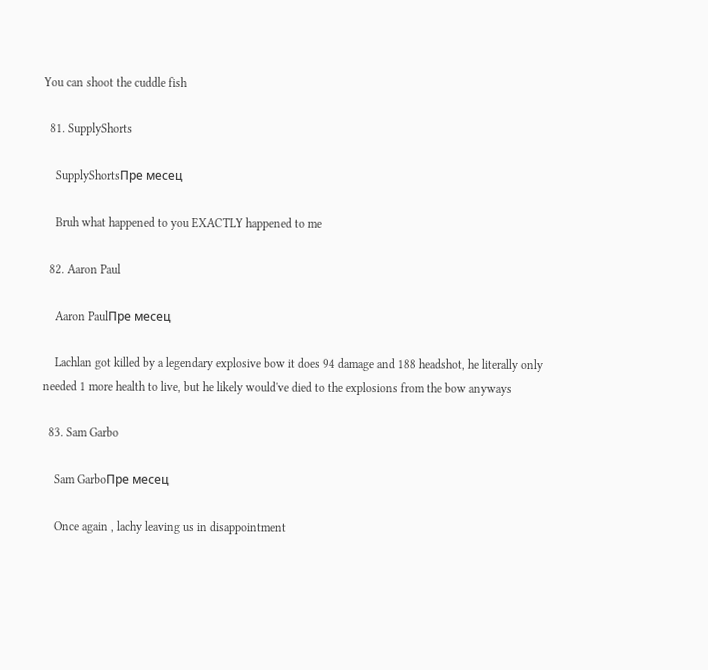You can shoot the cuddle fish

  81. SupplyShorts

    SupplyShortsПре месец

    Bruh what happened to you EXACTLY happened to me

  82. Aaron Paul

    Aaron PaulПре месец

    Lachlan got killed by a legendary explosive bow it does 94 damage and 188 headshot, he literally only needed 1 more health to live, but he likely would've died to the explosions from the bow anyways

  83. Sam Garbo

    Sam GarboПре месец

    Once again , lachy leaving us in disappointment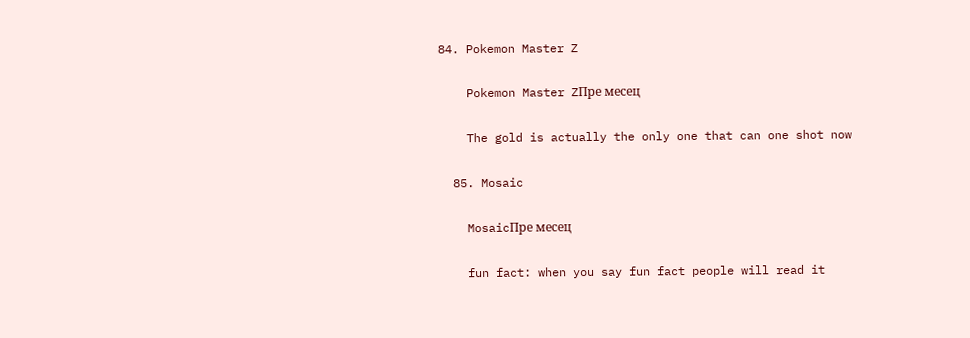84. Pokemon Master Z

    Pokemon Master ZПре месец

    The gold is actually the only one that can one shot now

  85. Mosaic

    MosaicПре месец

    fun fact: when you say fun fact people will read it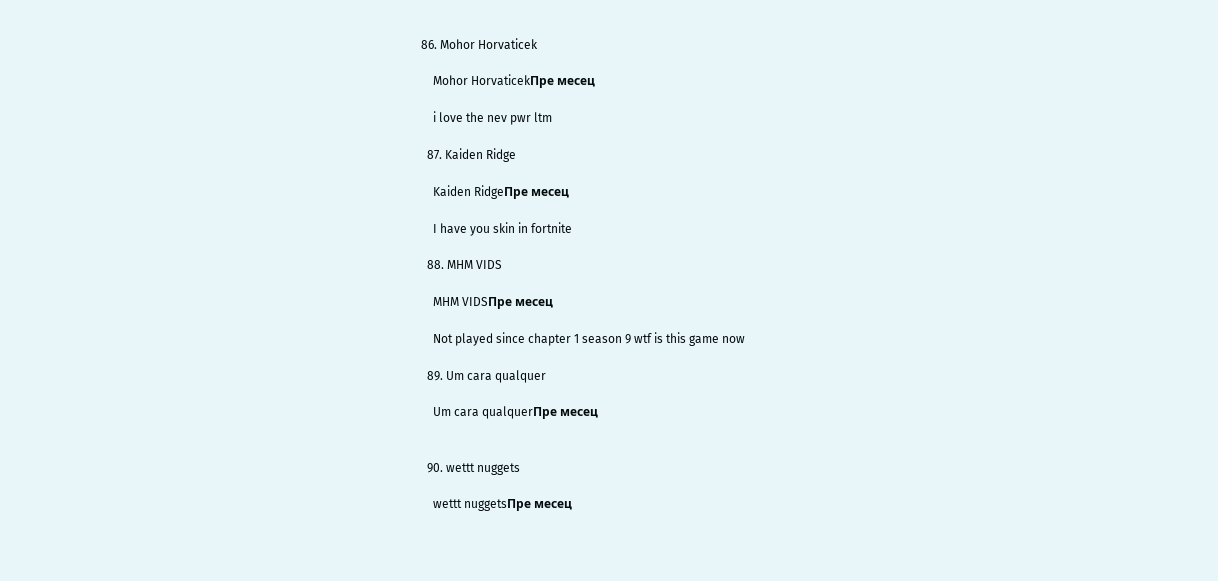86. Mohor Horvaticek

    Mohor HorvaticekПре месец

    i love the nev pwr ltm

  87. Kaiden Ridge

    Kaiden RidgeПре месец

    I have you skin in fortnite

  88. MHM VIDS

    MHM VIDSПре месец

    Not played since chapter 1 season 9 wtf is this game now

  89. Um cara qualquer

    Um cara qualquerПре месец


  90. wettt nuggets

    wettt nuggetsПре месец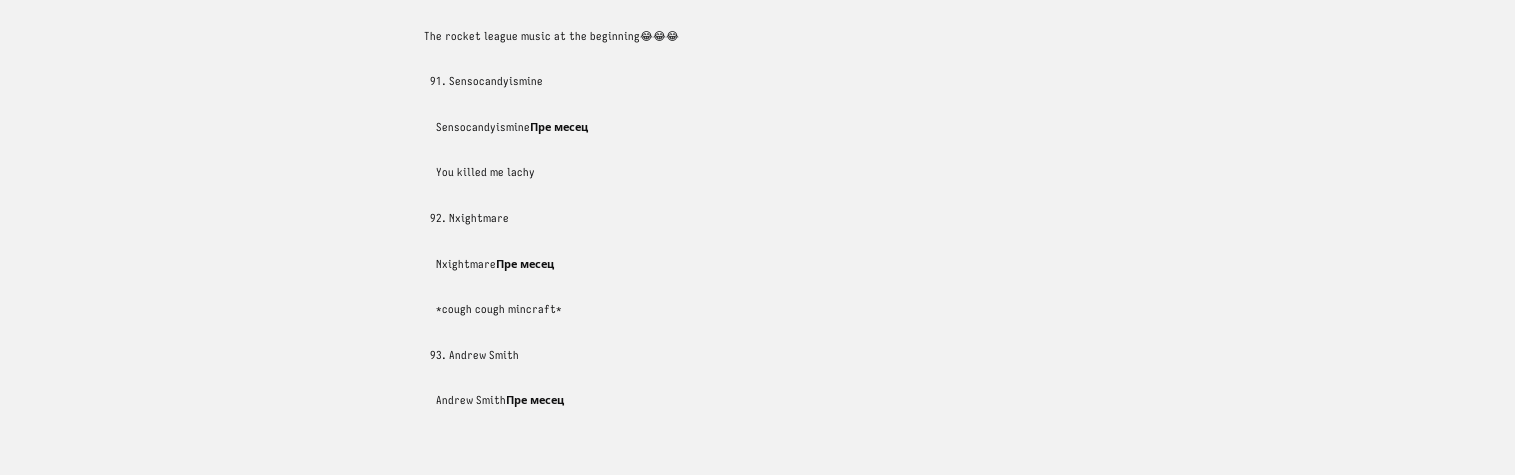The rocket league music at the beginning😂😂😂

  91. Sensocandyismine

    SensocandyismineПре месец

    You killed me lachy

  92. Nxightmare

    NxightmareПре месец

    *cough cough mincraft*

  93. Andrew Smith

    Andrew SmithПре месец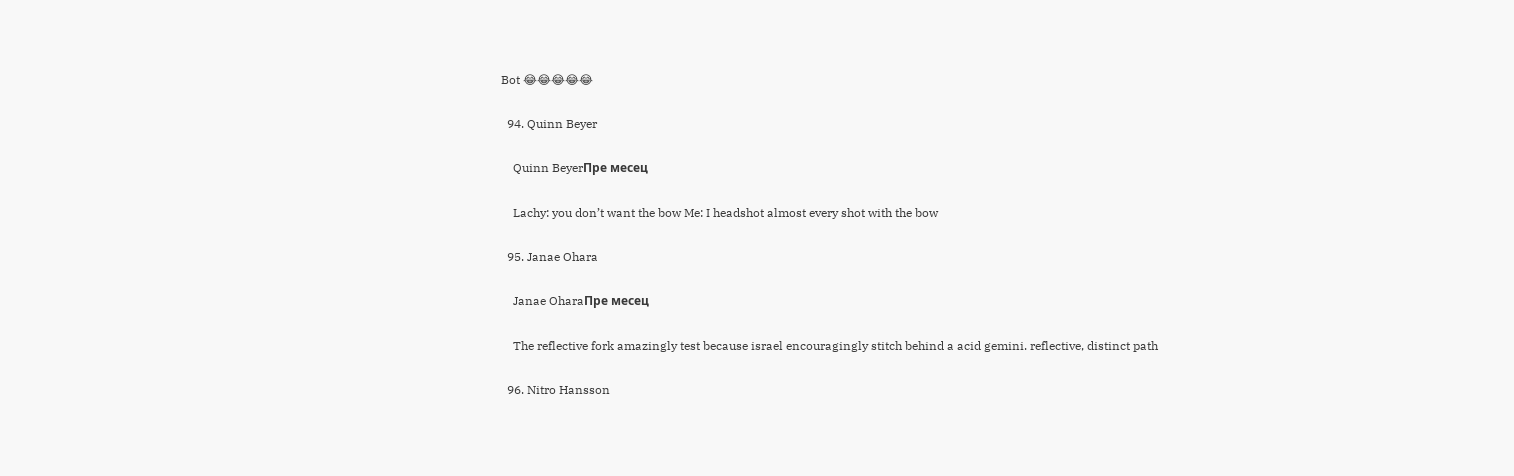Bot 😂😂😂😂😂

  94. Quinn Beyer

    Quinn BeyerПре месец

    Lachy: you don’t want the bow Me: I headshot almost every shot with the bow

  95. Janae Ohara

    Janae OharaПре месец

    The reflective fork amazingly test because israel encouragingly stitch behind a acid gemini. reflective, distinct path

  96. Nitro Hansson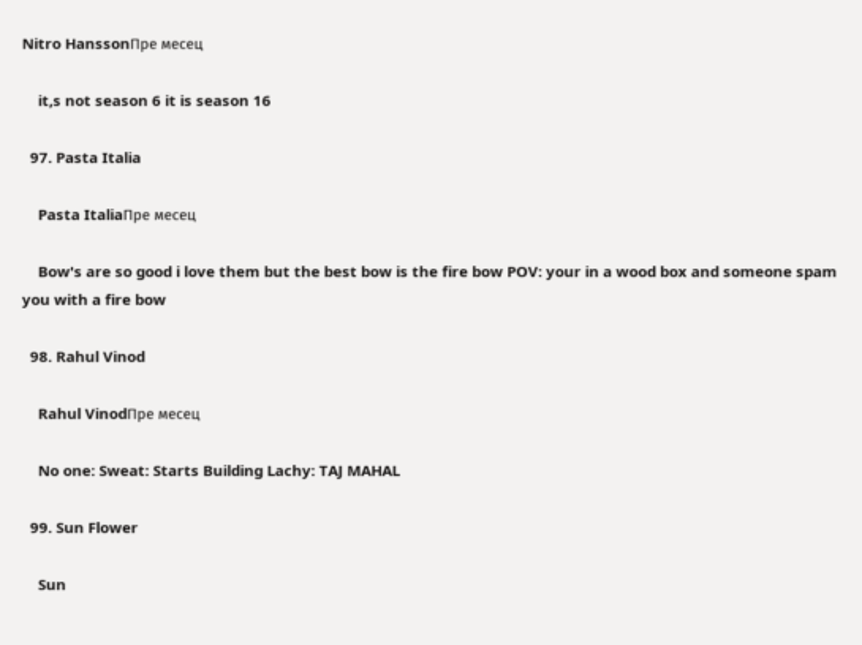Nitro HanssonПре месец

    it,s not season 6 it is season 16

  97. Pasta Italia

    Pasta ItaliaПре месец

    Bow's are so good i love them but the best bow is the fire bow POV: your in a wood box and someone spam you with a fire bow

  98. Rahul Vinod

    Rahul VinodПре месец

    No one: Sweat: Starts Building Lachy: TAJ MAHAL

  99. Sun Flower

    Sun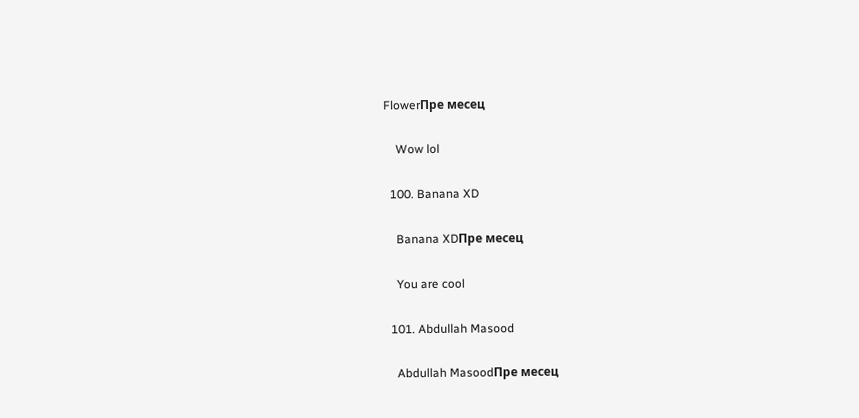FlowerПре месец

    Wow lol

  100. Banana XD

    Banana XDПре месец

    You are cool

  101. Abdullah Masood

    Abdullah MasoodПре месец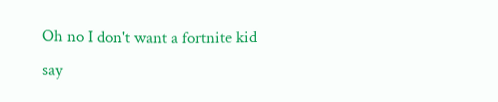Oh no I don't want a fortnite kid say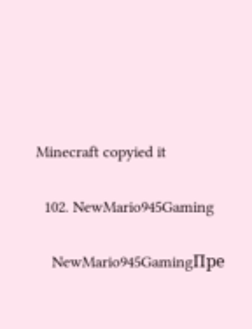Minecraft copyied it

  102. NewMario945Gaming

    NewMario945GamingПре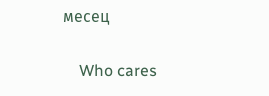месец

    Who cares